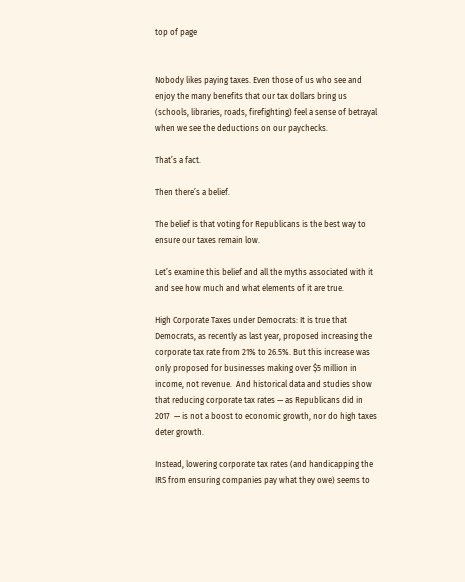top of page


Nobody likes paying taxes. Even those of us who see and enjoy the many benefits that our tax dollars bring us (schools, libraries, roads, firefighting) feel a sense of betrayal when we see the deductions on our paychecks.

That’s a fact.

Then there’s a belief.

The belief is that voting for Republicans is the best way to ensure our taxes remain low.

Let’s examine this belief and all the myths associated with it and see how much and what elements of it are true.

High Corporate Taxes under Democrats: It is true that Democrats, as recently as last year, proposed increasing the corporate tax rate from 21% to 26.5%. But this increase was only proposed for businesses making over $5 million in income, not revenue.  And historical data and studies show that reducing corporate tax rates — as Republicans did in 2017  — is not a boost to economic growth, nor do high taxes deter growth.

Instead, lowering corporate tax rates (and handicapping the IRS from ensuring companies pay what they owe) seems to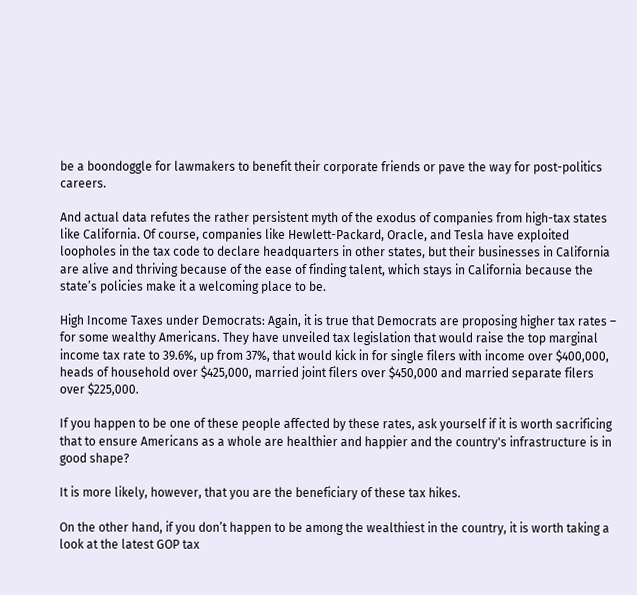be a boondoggle for lawmakers to benefit their corporate friends or pave the way for post-politics careers.

And actual data refutes the rather persistent myth of the exodus of companies from high-tax states like California. Of course, companies like Hewlett-Packard, Oracle, and Tesla have exploited loopholes in the tax code to declare headquarters in other states, but their businesses in California are alive and thriving because of the ease of finding talent, which stays in California because the state’s policies make it a welcoming place to be.

High Income Taxes under Democrats: Again, it is true that Democrats are proposing higher tax rates – for some wealthy Americans. They have unveiled tax legislation that would raise the top marginal income tax rate to 39.6%, up from 37%, that would kick in for single filers with income over $400,000, heads of household over $425,000, married joint filers over $450,000 and married separate filers over $225,000.

If you happen to be one of these people affected by these rates, ask yourself if it is worth sacrificing that to ensure Americans as a whole are healthier and happier and the country's infrastructure is in good shape?

It is more likely, however, that you are the beneficiary of these tax hikes.

On the other hand, if you don’t happen to be among the wealthiest in the country, it is worth taking a look at the latest GOP tax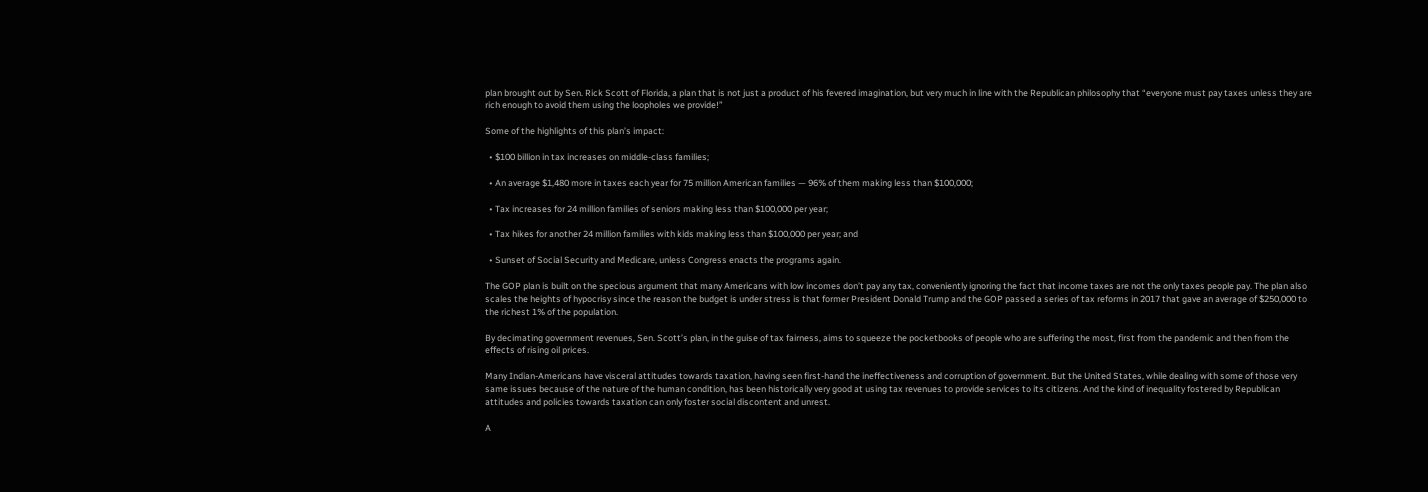plan brought out by Sen. Rick Scott of Florida, a plan that is not just a product of his fevered imagination, but very much in line with the Republican philosophy that “everyone must pay taxes unless they are rich enough to avoid them using the loopholes we provide!”

Some of the highlights of this plan’s impact:

  • $100 billion in tax increases on middle-class families;

  • An average $1,480 more in taxes each year for 75 million American families — 96% of them making less than $100,000;

  • Tax increases for 24 million families of seniors making less than $100,000 per year;

  • Tax hikes for another 24 million families with kids making less than $100,000 per year; and

  • Sunset of Social Security and Medicare, unless Congress enacts the programs again.

The GOP plan is built on the specious argument that many Americans with low incomes don’t pay any tax, conveniently ignoring the fact that income taxes are not the only taxes people pay. The plan also scales the heights of hypocrisy since the reason the budget is under stress is that former President Donald Trump and the GOP passed a series of tax reforms in 2017 that gave an average of $250,000 to the richest 1% of the population.

By decimating government revenues, Sen. Scott’s plan, in the guise of tax fairness, aims to squeeze the pocketbooks of people who are suffering the most, first from the pandemic and then from the effects of rising oil prices.

Many Indian-Americans have visceral attitudes towards taxation, having seen first-hand the ineffectiveness and corruption of government. But the United States, while dealing with some of those very same issues because of the nature of the human condition, has been historically very good at using tax revenues to provide services to its citizens. And the kind of inequality fostered by Republican attitudes and policies towards taxation can only foster social discontent and unrest.

A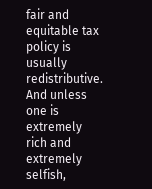fair and equitable tax policy is usually redistributive. And unless one is extremely rich and extremely selfish,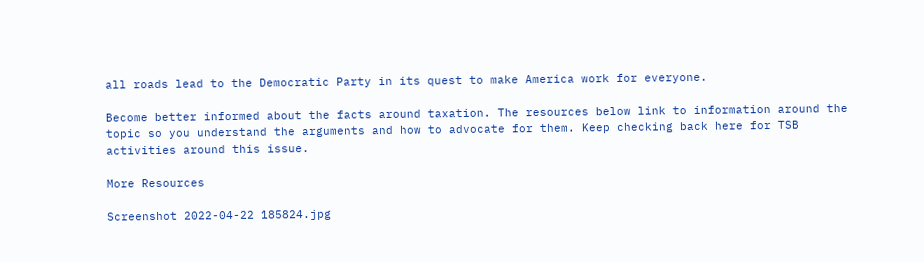all roads lead to the Democratic Party in its quest to make America work for everyone.

Become better informed about the facts around taxation. The resources below link to information around the topic so you understand the arguments and how to advocate for them. Keep checking back here for TSB activities around this issue.

More Resources

Screenshot 2022-04-22 185824.jpg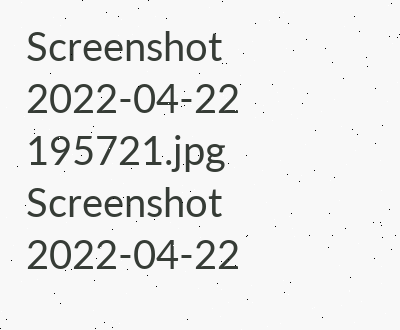Screenshot 2022-04-22 195721.jpg
Screenshot 2022-04-22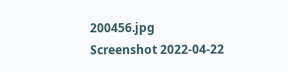200456.jpg
Screenshot 2022-04-22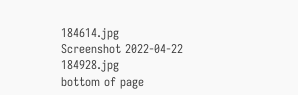184614.jpg
Screenshot 2022-04-22 184928.jpg
bottom of page